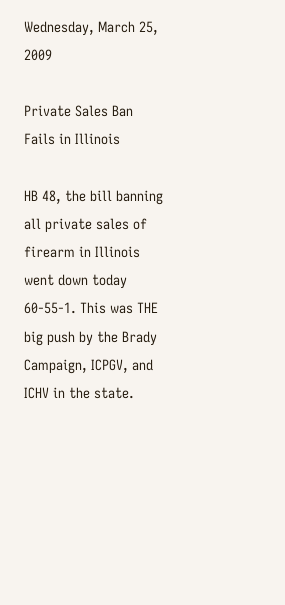Wednesday, March 25, 2009

Private Sales Ban Fails in Illinois

HB 48, the bill banning all private sales of firearm in Illinois went down today 60-55-1. This was THE big push by the Brady Campaign, ICPGV, and ICHV in the state.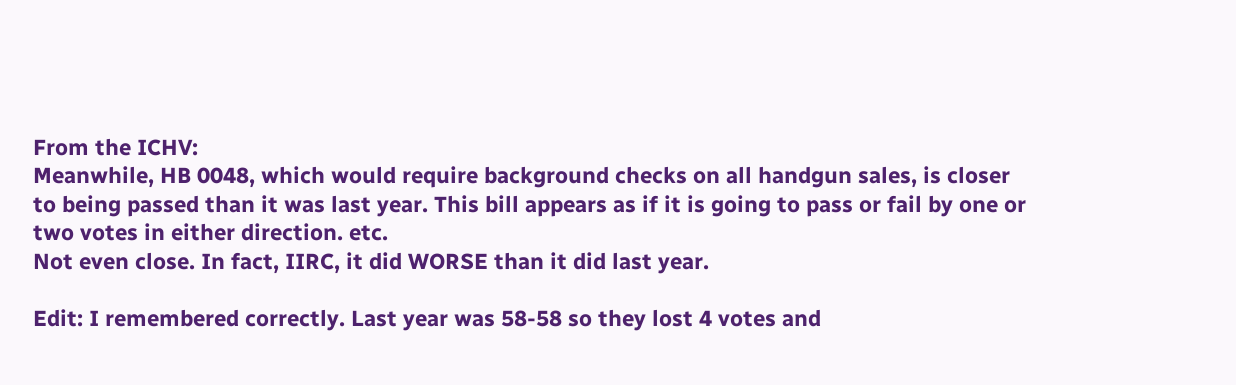From the ICHV:
Meanwhile, HB 0048, which would require background checks on all handgun sales, is closer to being passed than it was last year. This bill appears as if it is going to pass or fail by one or two votes in either direction. etc.
Not even close. In fact, IIRC, it did WORSE than it did last year.

Edit: I remembered correctly. Last year was 58-58 so they lost 4 votes and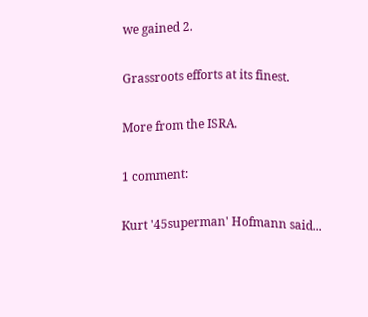we gained 2.

Grassroots efforts at its finest.

More from the ISRA.

1 comment:

Kurt '45superman' Hofmann said...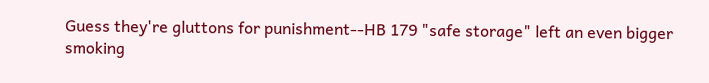Guess they're gluttons for punishment--HB 179 "safe storage" left an even bigger smoking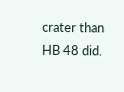crater than HB 48 did.